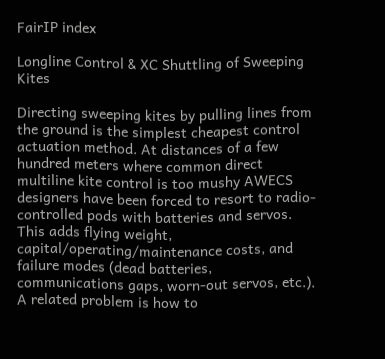FairIP index

Longline Control & XC Shuttling of Sweeping Kites

Directing sweeping kites by pulling lines from the ground is the simplest cheapest control actuation method. At distances of a few hundred meters where common direct multiline kite control is too mushy AWECS designers have been forced to resort to radio-controlled pods with batteries and servos. This adds flying weight, capital/operating/maintenance costs, and failure modes (dead batteries, communications gaps, worn-out servos, etc.). A related problem is how to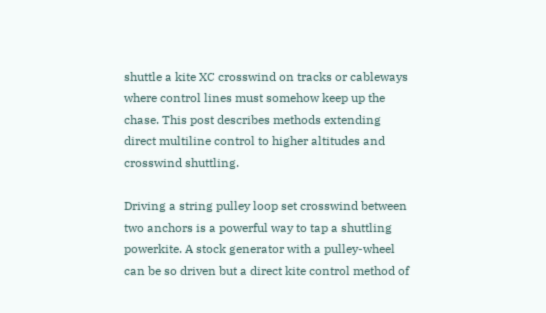shuttle a kite XC crosswind on tracks or cableways where control lines must somehow keep up the chase. This post describes methods extending direct multiline control to higher altitudes and crosswind shuttling.

Driving a string pulley loop set crosswind between two anchors is a powerful way to tap a shuttling powerkite. A stock generator with a pulley-wheel can be so driven but a direct kite control method of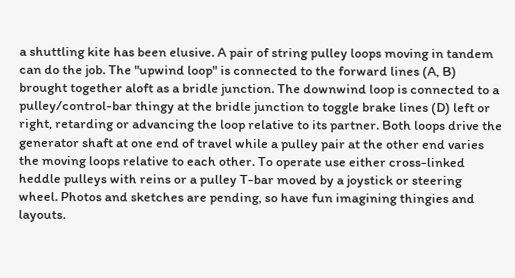a shuttling kite has been elusive. A pair of string pulley loops moving in tandem can do the job. The "upwind loop" is connected to the forward lines (A, B) brought together aloft as a bridle junction. The downwind loop is connected to a pulley/control-bar thingy at the bridle junction to toggle brake lines (D) left or right, retarding or advancing the loop relative to its partner. Both loops drive the generator shaft at one end of travel while a pulley pair at the other end varies the moving loops relative to each other. To operate use either cross-linked heddle pulleys with reins or a pulley T-bar moved by a joystick or steering wheel. Photos and sketches are pending, so have fun imagining thingies and layouts.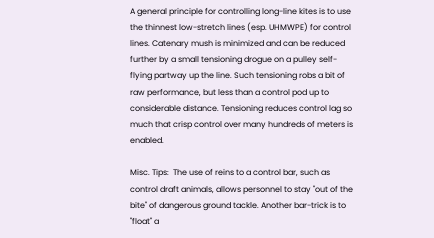A general principle for controlling long-line kites is to use the thinnest low-stretch lines (esp. UHMWPE) for control lines. Catenary mush is minimized and can be reduced further by a small tensioning drogue on a pulley self-flying partway up the line. Such tensioning robs a bit of raw performance, but less than a control pod up to considerable distance. Tensioning reduces control lag so much that crisp control over many hundreds of meters is enabled.

Misc. Tips:  The use of reins to a control bar, such as control draft animals, allows personnel to stay "out of the bite" of dangerous ground tackle. Another bar-trick is to "float" a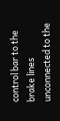control bar to the brake lines unconnected to the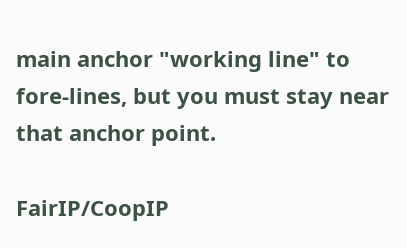main anchor "working line" to fore-lines, but you must stay near that anchor point.

FairIP/CoopIP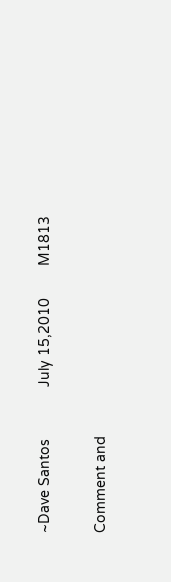~Dave Santos             July 15,2010        M1813

Comment and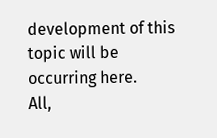development of this topic will be occurring here.
All,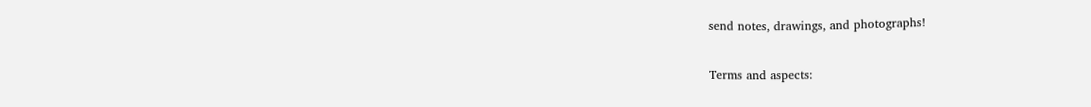send notes, drawings, and photographs!

Terms and aspects: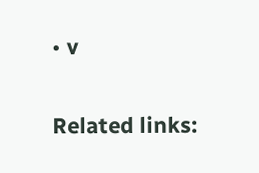• v

Related links: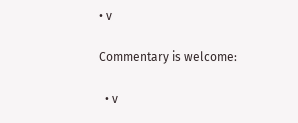• v

Commentary is welcome:

  • v